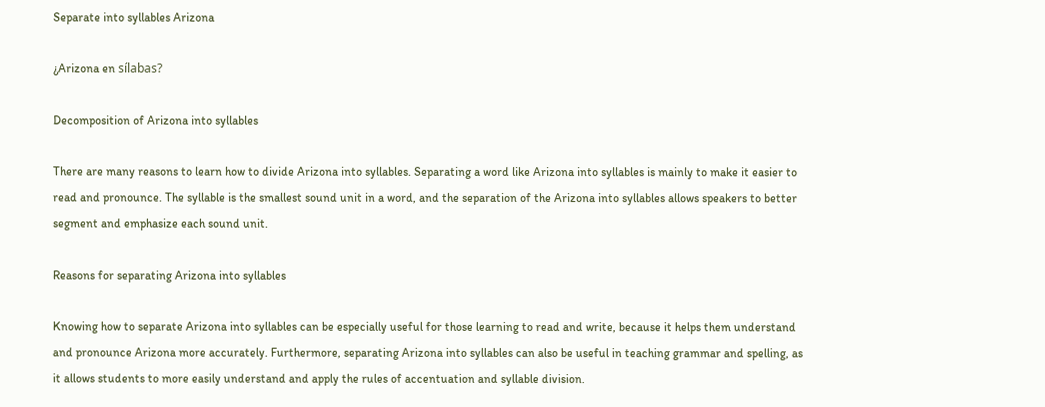Separate into syllables Arizona

¿Arizona en sílabas?

Decomposition of Arizona into syllables

There are many reasons to learn how to divide Arizona into syllables. Separating a word like Arizona into syllables is mainly to make it easier to read and pronounce. The syllable is the smallest sound unit in a word, and the separation of the Arizona into syllables allows speakers to better segment and emphasize each sound unit.

Reasons for separating Arizona into syllables

Knowing how to separate Arizona into syllables can be especially useful for those learning to read and write, because it helps them understand and pronounce Arizona more accurately. Furthermore, separating Arizona into syllables can also be useful in teaching grammar and spelling, as it allows students to more easily understand and apply the rules of accentuation and syllable division.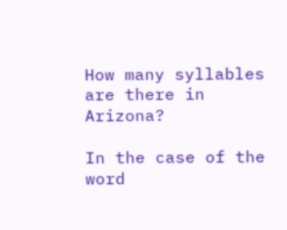How many syllables are there in Arizona?

In the case of the word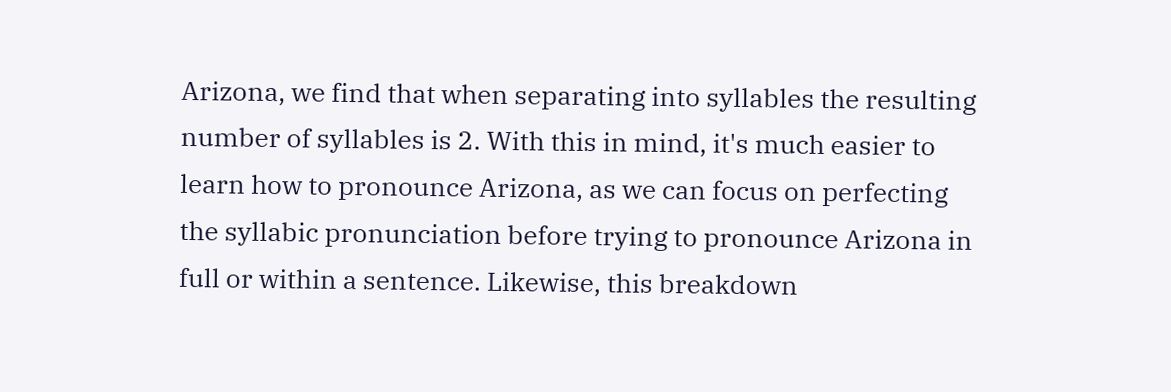Arizona, we find that when separating into syllables the resulting number of syllables is 2. With this in mind, it's much easier to learn how to pronounce Arizona, as we can focus on perfecting the syllabic pronunciation before trying to pronounce Arizona in full or within a sentence. Likewise, this breakdown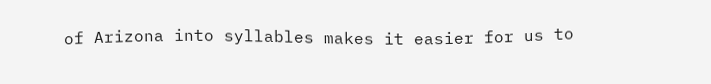of Arizona into syllables makes it easier for us to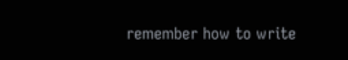remember how to write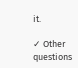it.

✓ Other questions